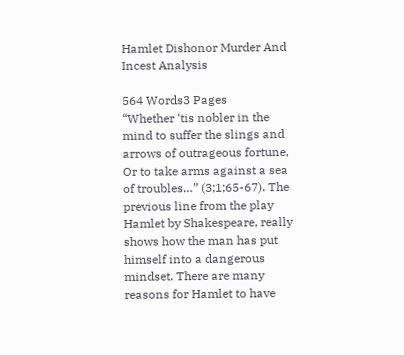Hamlet Dishonor Murder And Incest Analysis

564 Words3 Pages
“Whether ‘tis nobler in the mind to suffer the slings and arrows of outrageous fortune, Or to take arms against a sea of troubles…” (3;1;65-67). The previous line from the play Hamlet by Shakespeare, really shows how the man has put himself into a dangerous mindset. There are many reasons for Hamlet to have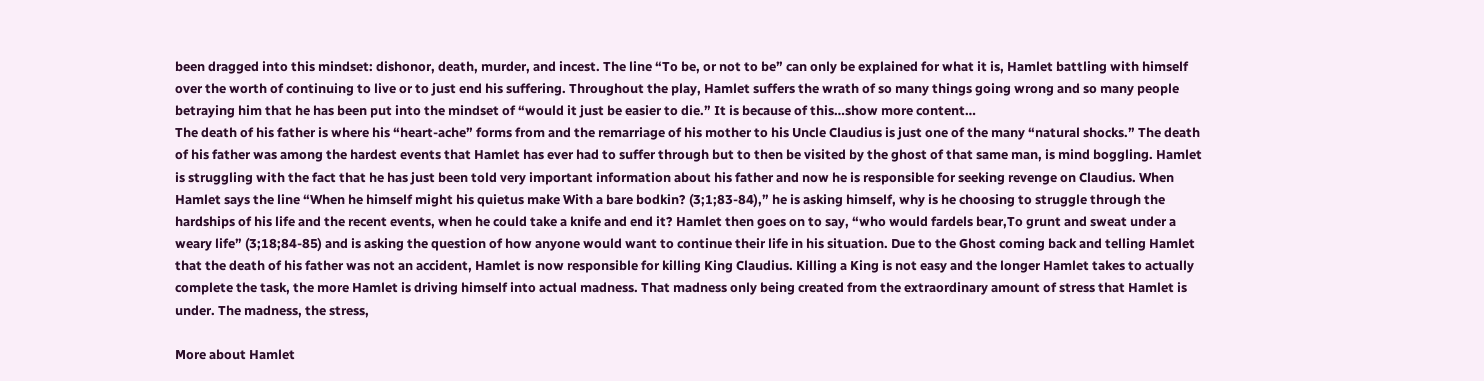been dragged into this mindset: dishonor, death, murder, and incest. The line “To be, or not to be” can only be explained for what it is, Hamlet battling with himself over the worth of continuing to live or to just end his suffering. Throughout the play, Hamlet suffers the wrath of so many things going wrong and so many people betraying him that he has been put into the mindset of “would it just be easier to die.” It is because of this…show more content…
The death of his father is where his “heart-ache” forms from and the remarriage of his mother to his Uncle Claudius is just one of the many “natural shocks.” The death of his father was among the hardest events that Hamlet has ever had to suffer through but to then be visited by the ghost of that same man, is mind boggling. Hamlet is struggling with the fact that he has just been told very important information about his father and now he is responsible for seeking revenge on Claudius. When Hamlet says the line “When he himself might his quietus make With a bare bodkin? (3;1;83-84),” he is asking himself, why is he choosing to struggle through the hardships of his life and the recent events, when he could take a knife and end it? Hamlet then goes on to say, “who would fardels bear,To grunt and sweat under a weary life” (3;18;84-85) and is asking the question of how anyone would want to continue their life in his situation. Due to the Ghost coming back and telling Hamlet that the death of his father was not an accident, Hamlet is now responsible for killing King Claudius. Killing a King is not easy and the longer Hamlet takes to actually complete the task, the more Hamlet is driving himself into actual madness. That madness only being created from the extraordinary amount of stress that Hamlet is under. The madness, the stress,

More about Hamlet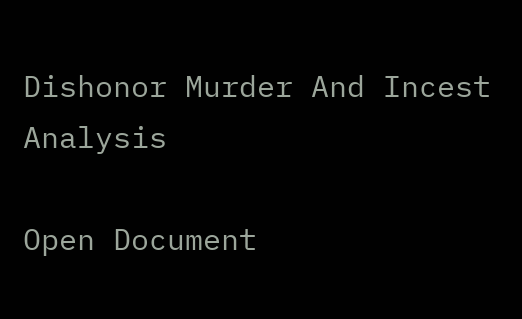Dishonor Murder And Incest Analysis

Open Document